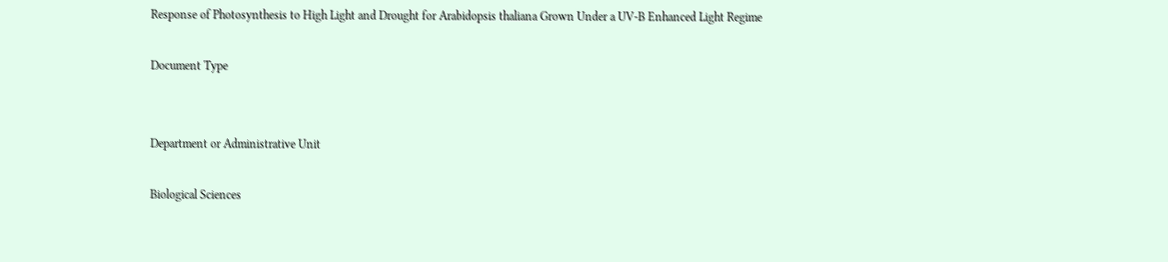Response of Photosynthesis to High Light and Drought for Arabidopsis thaliana Grown Under a UV-B Enhanced Light Regime

Document Type


Department or Administrative Unit

Biological Sciences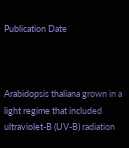Publication Date



Arabidopsis thaliana grown in a light regime that included ultraviolet-B (UV-B) radiation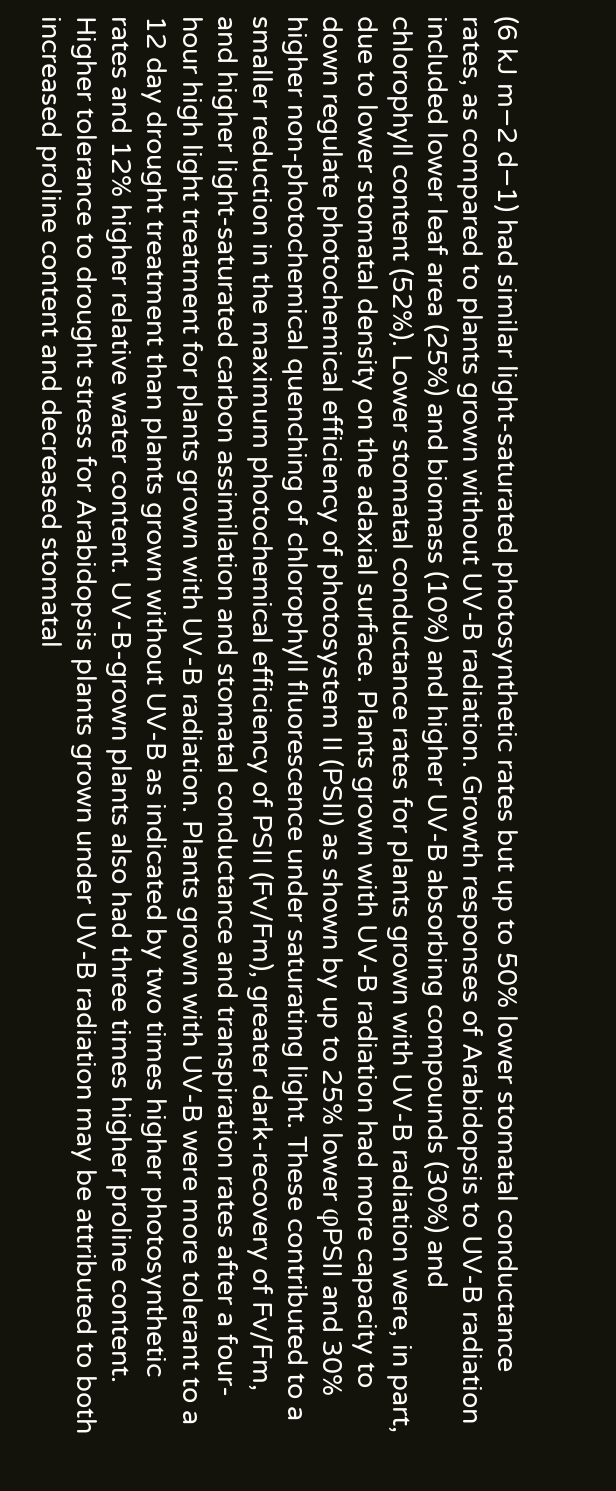(6 kJ m−2 d−1) had similar light-saturated photosynthetic rates but up to 50% lower stomatal conductance rates, as compared to plants grown without UV-B radiation. Growth responses of Arabidopsis to UV-B radiation included lower leaf area (25%) and biomass (10%) and higher UV-B absorbing compounds (30%) and chlorophyll content (52%). Lower stomatal conductance rates for plants grown with UV-B radiation were, in part, due to lower stomatal density on the adaxial surface. Plants grown with UV-B radiation had more capacity to down regulate photochemical efficiency of photosystem II (PSII) as shown by up to 25% lower φPSII and 30% higher non-photochemical quenching of chlorophyll fluorescence under saturating light. These contributed to a smaller reduction in the maximum photochemical efficiency of PSII (Fv/Fm), greater dark-recovery of Fv/Fm, and higher light-saturated carbon assimilation and stomatal conductance and transpiration rates after a four-hour high light treatment for plants grown with UV-B radiation. Plants grown with UV-B were more tolerant to a 12 day drought treatment than plants grown without UV-B as indicated by two times higher photosynthetic rates and 12% higher relative water content. UV-B-grown plants also had three times higher proline content. Higher tolerance to drought stress for Arabidopsis plants grown under UV-B radiation may be attributed to both increased proline content and decreased stomatal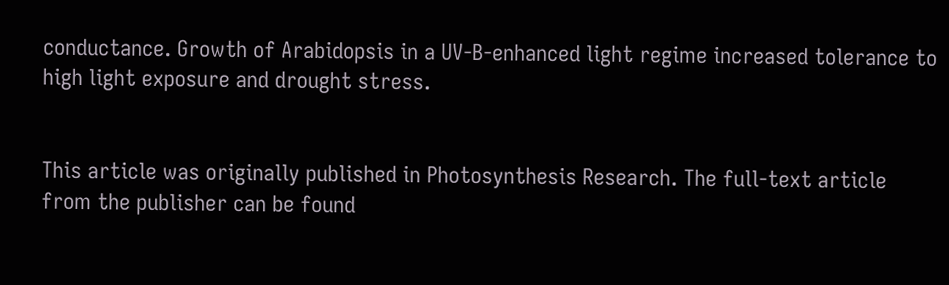conductance. Growth of Arabidopsis in a UV-B-enhanced light regime increased tolerance to high light exposure and drought stress.


This article was originally published in Photosynthesis Research. The full-text article from the publisher can be found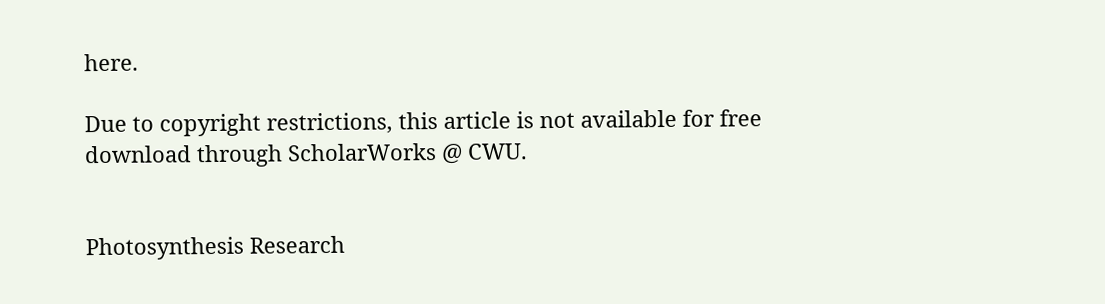here.

Due to copyright restrictions, this article is not available for free download through ScholarWorks @ CWU.


Photosynthesis Research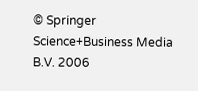© Springer Science+Business Media B.V. 2006